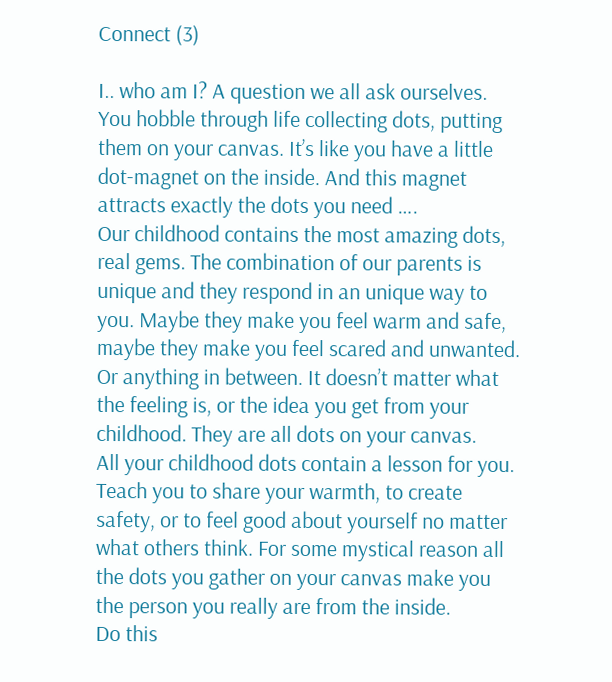Connect (3)

I.. who am I? A question we all ask ourselves. You hobble through life collecting dots, putting them on your canvas. It’s like you have a little dot-magnet on the inside. And this magnet attracts exactly the dots you need ….
Our childhood contains the most amazing dots, real gems. The combination of our parents is unique and they respond in an unique way to you. Maybe they make you feel warm and safe, maybe they make you feel scared and unwanted. Or anything in between. It doesn’t matter what the feeling is, or the idea you get from your childhood. They are all dots on your canvas.
All your childhood dots contain a lesson for you. Teach you to share your warmth, to create safety, or to feel good about yourself no matter what others think. For some mystical reason all the dots you gather on your canvas make you the person you really are from the inside.
Do this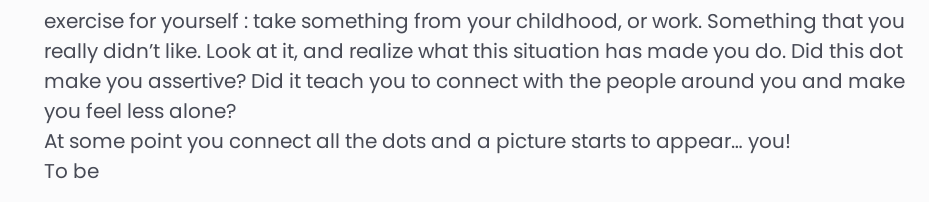exercise for yourself : take something from your childhood, or work. Something that you really didn’t like. Look at it, and realize what this situation has made you do. Did this dot make you assertive? Did it teach you to connect with the people around you and make you feel less alone?
At some point you connect all the dots and a picture starts to appear… you!
To be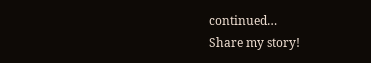continued…
Share my story!